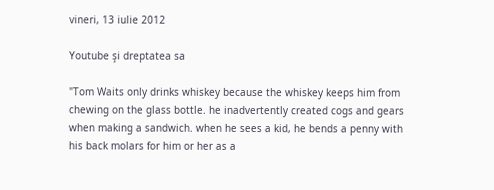vineri, 13 iulie 2012

Youtube şi dreptatea sa

"Tom Waits only drinks whiskey because the whiskey keeps him from chewing on the glass bottle. he inadvertently created cogs and gears when making a sandwich. when he sees a kid, he bends a penny with his back molars for him or her as a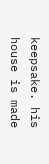keepsake. his house is made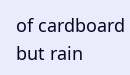of cardboard but rain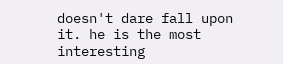doesn't dare fall upon it. he is the most interesting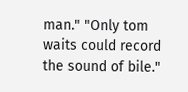man." "Only tom waits could record the sound of bile."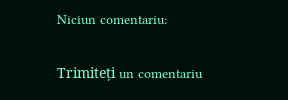Niciun comentariu:

Trimiteți un comentariu